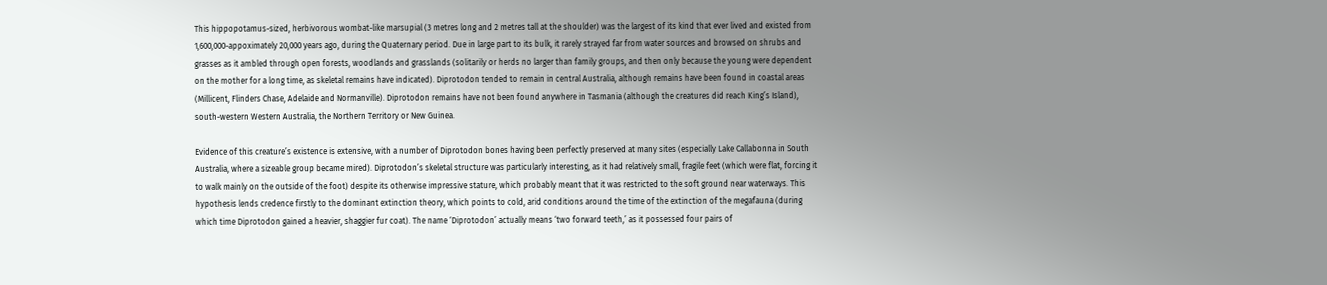This hippopotamus-sized, herbivorous wombat-like marsupial (3 metres long and 2 metres tall at the shoulder) was the largest of its kind that ever lived and existed from 1,600,000-appoximately 20,000 years ago, during the Quaternary period. Due in large part to its bulk, it rarely strayed far from water sources and browsed on shrubs and grasses as it ambled through open forests, woodlands and grasslands (solitarily or herds no larger than family groups, and then only because the young were dependent on the mother for a long time, as skeletal remains have indicated). Diprotodon tended to remain in central Australia, although remains have been found in coastal areas (Millicent, Flinders Chase, Adelaide and Normanville). Diprotodon remains have not been found anywhere in Tasmania (although the creatures did reach King’s Island), south-western Western Australia, the Northern Territory or New Guinea.

Evidence of this creature’s existence is extensive, with a number of Diprotodon bones having been perfectly preserved at many sites (especially Lake Callabonna in South Australia, where a sizeable group became mired). Diprotodon’s skeletal structure was particularly interesting, as it had relatively small, fragile feet (which were flat, forcing it to walk mainly on the outside of the foot) despite its otherwise impressive stature, which probably meant that it was restricted to the soft ground near waterways. This hypothesis lends credence firstly to the dominant extinction theory, which points to cold, arid conditions around the time of the extinction of the megafauna (during which time Diprotodon gained a heavier, shaggier fur coat). The name ‘Diprotodon’ actually means ‘two forward teeth,’ as it possessed four pairs of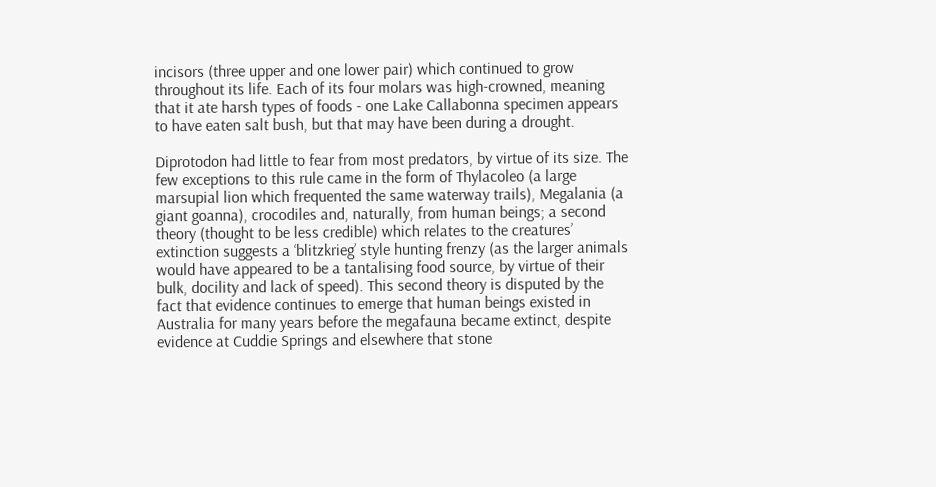incisors (three upper and one lower pair) which continued to grow throughout its life. Each of its four molars was high-crowned, meaning that it ate harsh types of foods - one Lake Callabonna specimen appears to have eaten salt bush, but that may have been during a drought.

Diprotodon had little to fear from most predators, by virtue of its size. The few exceptions to this rule came in the form of Thylacoleo (a large marsupial lion which frequented the same waterway trails), Megalania (a giant goanna), crocodiles and, naturally, from human beings; a second theory (thought to be less credible) which relates to the creatures’ extinction suggests a ‘blitzkrieg’ style hunting frenzy (as the larger animals would have appeared to be a tantalising food source, by virtue of their bulk, docility and lack of speed). This second theory is disputed by the fact that evidence continues to emerge that human beings existed in Australia for many years before the megafauna became extinct, despite evidence at Cuddie Springs and elsewhere that stone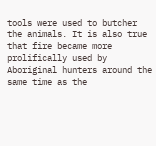tools were used to butcher the animals. It is also true that fire became more prolifically used by Aboriginal hunters around the same time as the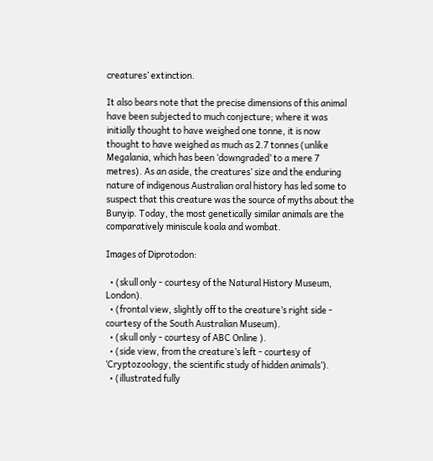creatures’ extinction.

It also bears note that the precise dimensions of this animal have been subjected to much conjecture; where it was initially thought to have weighed one tonne, it is now thought to have weighed as much as 2.7 tonnes (unlike Megalania, which has been ‘downgraded’ to a mere 7 metres). As an aside, the creatures’ size and the enduring nature of indigenous Australian oral history has led some to suspect that this creature was the source of myths about the Bunyip. Today, the most genetically similar animals are the comparatively miniscule koala and wombat.

Images of Diprotodon:

  • (skull only - courtesy of the Natural History Museum, London).
  • (frontal view, slightly off to the creature’s right side - courtesy of the South Australian Museum).
  • (skull only - courtesy of ABC Online ).
  • (side view, from the creature’s left - courtesy of ‘Cryptozoology, the scientific study of hidden animals’).
  • (illustrated fully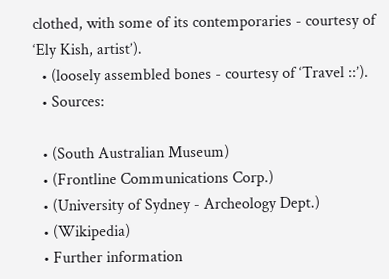clothed, with some of its contemporaries - courtesy of ‘Ely Kish, artist’).
  • (loosely assembled bones - courtesy of ‘Travel ::’).
  • Sources:

  • (South Australian Museum)
  • (Frontline Communications Corp.)
  • (University of Sydney - Archeology Dept.)
  • (Wikipedia)
  • Further information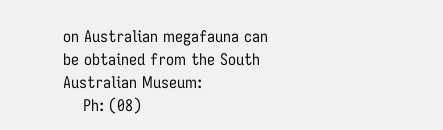on Australian megafauna can be obtained from the South Australian Museum:
    Ph: (08)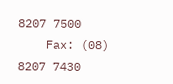8207 7500
    Fax: (08) 8207 7430